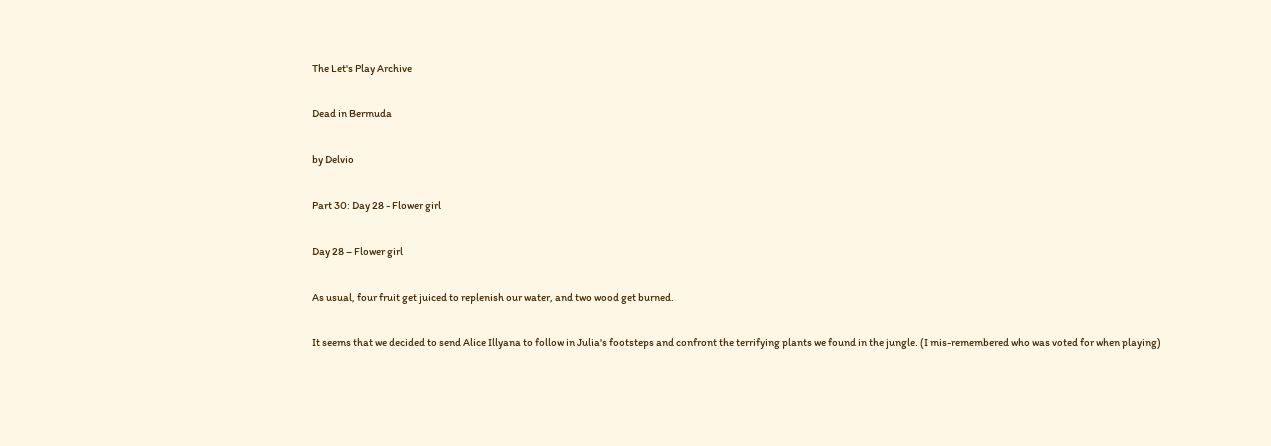The Let's Play Archive

Dead in Bermuda

by Delvio

Part 30: Day 28 - Flower girl

Day 28 – Flower girl

As usual, four fruit get juiced to replenish our water, and two wood get burned.

It seems that we decided to send Alice Illyana to follow in Julia's footsteps and confront the terrifying plants we found in the jungle. (I mis-remembered who was voted for when playing)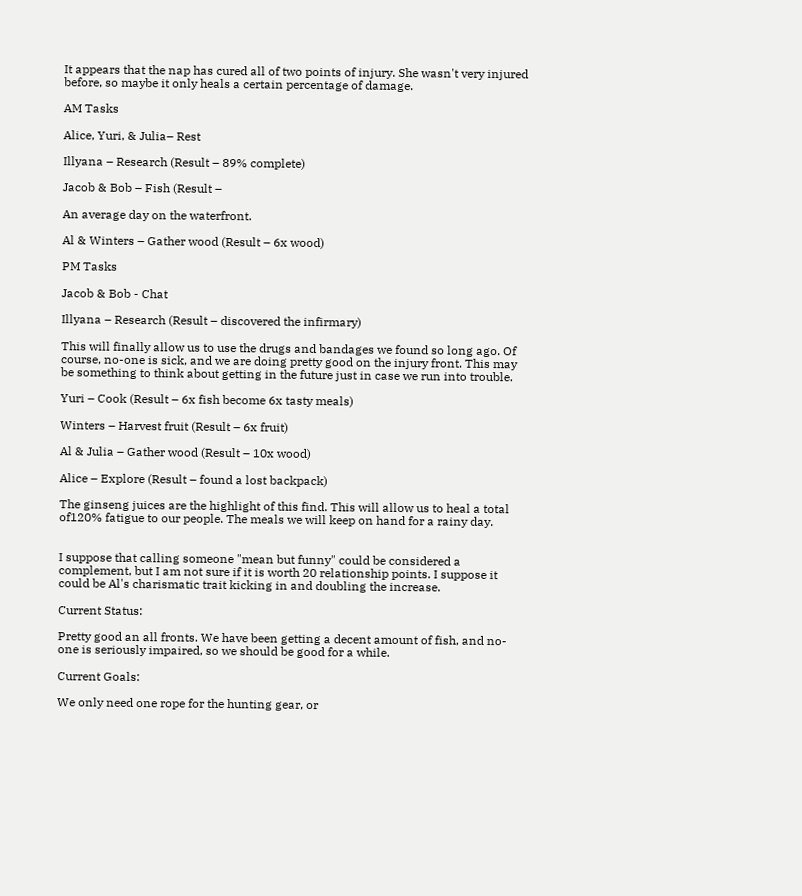It appears that the nap has cured all of two points of injury. She wasn't very injured before, so maybe it only heals a certain percentage of damage.

AM Tasks

Alice, Yuri, & Julia– Rest

Illyana – Research (Result – 89% complete)

Jacob & Bob – Fish (Result –

An average day on the waterfront.

Al & Winters – Gather wood (Result – 6x wood)

PM Tasks

Jacob & Bob - Chat

Illyana – Research (Result – discovered the infirmary)

This will finally allow us to use the drugs and bandages we found so long ago. Of course, no-one is sick, and we are doing pretty good on the injury front. This may be something to think about getting in the future just in case we run into trouble.

Yuri – Cook (Result – 6x fish become 6x tasty meals)

Winters – Harvest fruit (Result – 6x fruit)

Al & Julia – Gather wood (Result – 10x wood)

Alice – Explore (Result – found a lost backpack)

The ginseng juices are the highlight of this find. This will allow us to heal a total of120% fatigue to our people. The meals we will keep on hand for a rainy day.


I suppose that calling someone "mean but funny" could be considered a complement, but I am not sure if it is worth 20 relationship points. I suppose it could be Al's charismatic trait kicking in and doubling the increase.

Current Status:

Pretty good an all fronts. We have been getting a decent amount of fish, and no-one is seriously impaired, so we should be good for a while.

Current Goals:

We only need one rope for the hunting gear, or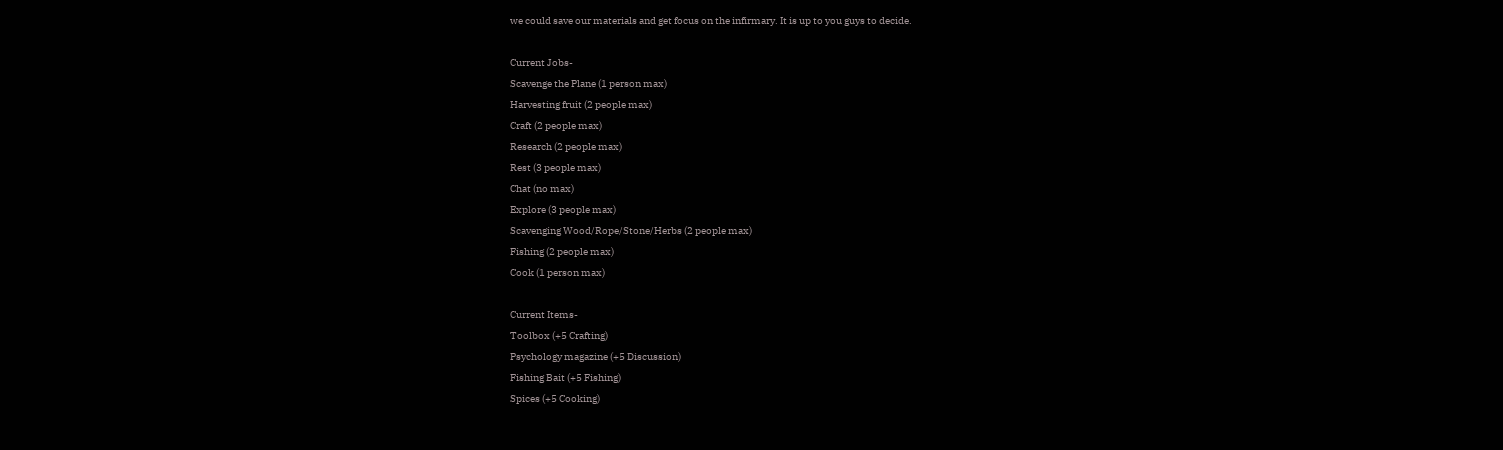we could save our materials and get focus on the infirmary. It is up to you guys to decide.

Current Jobs-
Scavenge the Plane (1 person max)
Harvesting fruit (2 people max)
Craft (2 people max)
Research (2 people max)
Rest (3 people max)
Chat (no max)
Explore (3 people max)
Scavenging Wood/Rope/Stone/Herbs (2 people max)
Fishing (2 people max)
Cook (1 person max)

Current Items-
Toolbox (+5 Crafting)
Psychology magazine (+5 Discussion)
Fishing Bait (+5 Fishing)
Spices (+5 Cooking)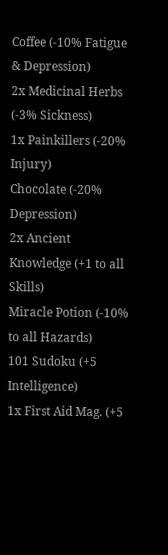Coffee (-10% Fatigue & Depression)
2x Medicinal Herbs (-3% Sickness)
1x Painkillers (-20% Injury)
Chocolate (-20% Depression)
2x Ancient Knowledge (+1 to all Skills)
Miracle Potion (-10% to all Hazards)
101 Sudoku (+5 Intelligence)
1x First Aid Mag. (+5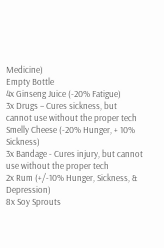Medicine)
Empty Bottle
4x Ginseng Juice (-20% Fatigue)
3x Drugs – Cures sickness, but cannot use without the proper tech
Smelly Cheese (-20% Hunger, + 10% Sickness)
3x Bandage - Cures injury, but cannot use without the proper tech
2x Rum (+/-10% Hunger, Sickness, & Depression)
8x Soy Sprouts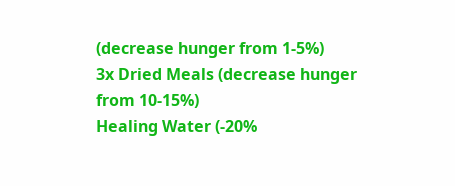(decrease hunger from 1-5%)
3x Dried Meals (decrease hunger from 10-15%)
Healing Water (-20%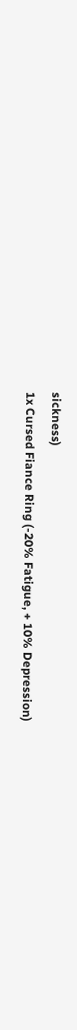sickness)
1x Cursed Fiance Ring (-20% Fatigue, + 10% Depression)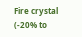Fire crystal (-20% to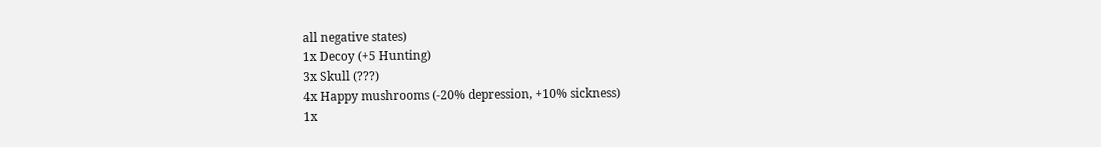all negative states)
1x Decoy (+5 Hunting)
3x Skull (???)
4x Happy mushrooms (-20% depression, +10% sickness)
1x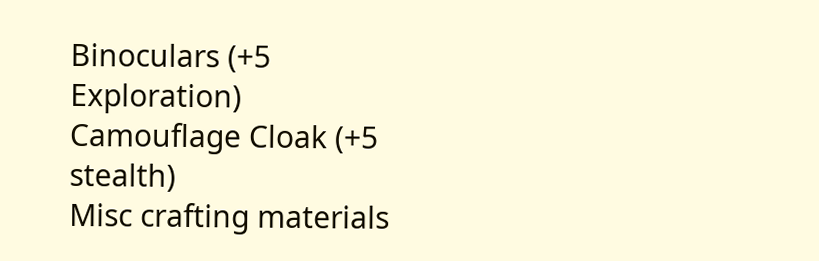Binoculars (+5 Exploration)
Camouflage Cloak (+5 stealth)
Misc crafting materials